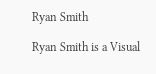Ryan Smith

Ryan Smith is a Visual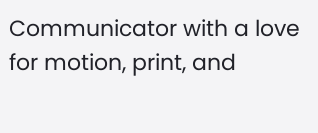Communicator with a love for motion, print, and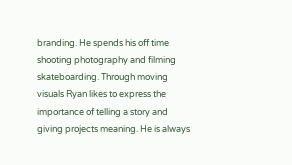branding. He spends his off time shooting photography and filming skateboarding. Through moving visuals Ryan likes to express the importance of telling a story and giving projects meaning. He is always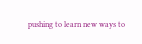pushing to learn new ways to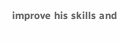improve his skills and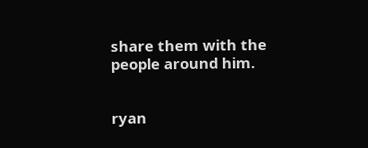share them with the people around him.


ryan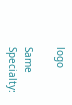logo

Same Specialty: